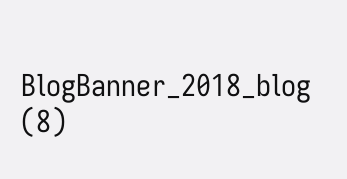BlogBanner_2018_blog (8)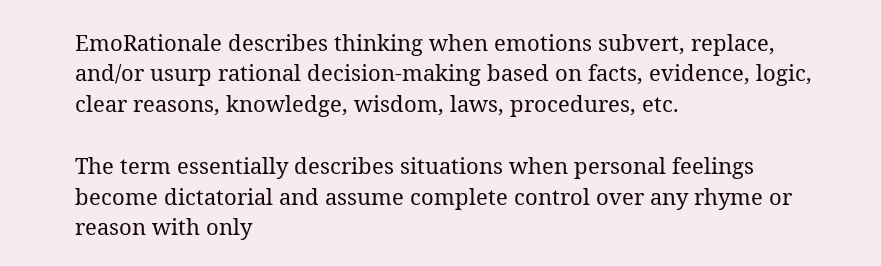EmoRationale describes thinking when emotions subvert, replace, and/or usurp rational decision-making based on facts, evidence, logic, clear reasons, knowledge, wisdom, laws, procedures, etc.

The term essentially describes situations when personal feelings become dictatorial and assume complete control over any rhyme or reason with only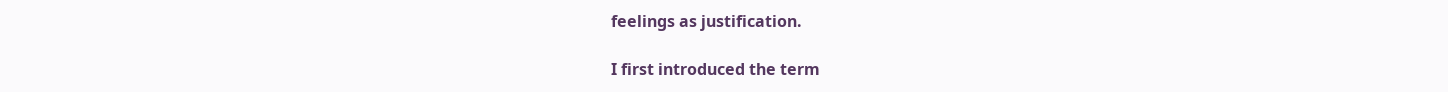feelings as justification.

I first introduced the term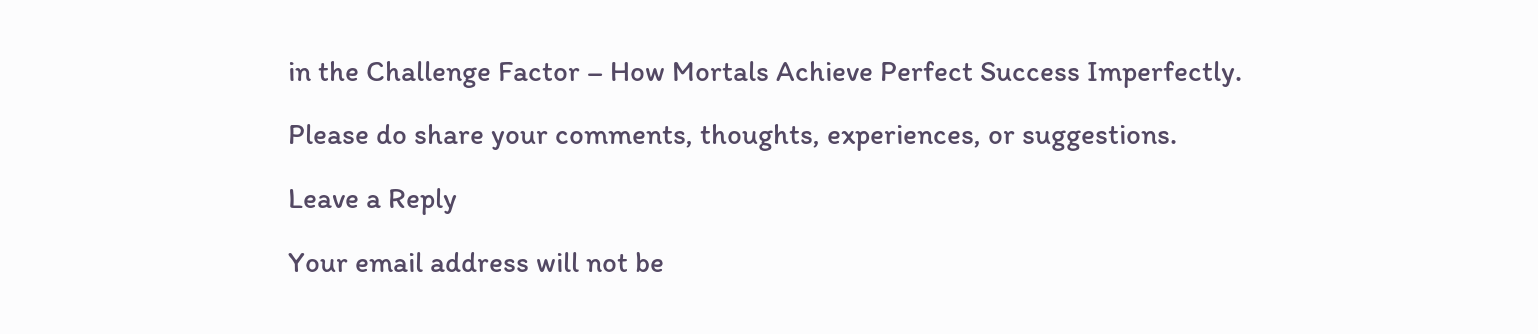in the Challenge Factor – How Mortals Achieve Perfect Success Imperfectly.

Please do share your comments, thoughts, experiences, or suggestions.

Leave a Reply

Your email address will not be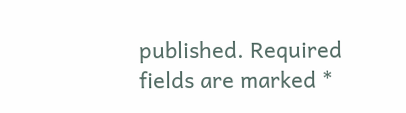published. Required fields are marked *